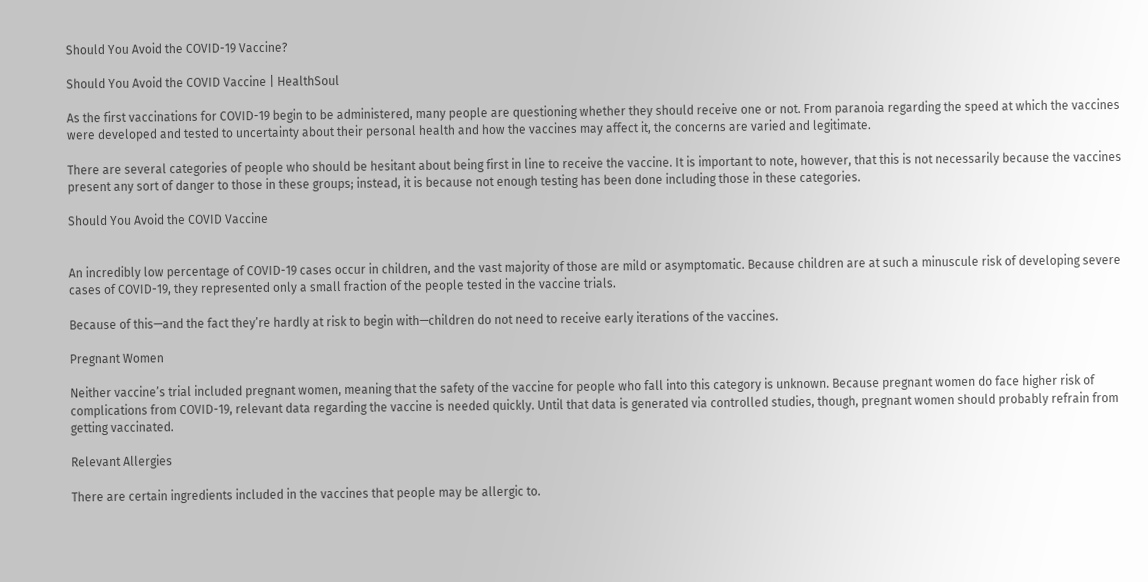Should You Avoid the COVID-19 Vaccine?

Should You Avoid the COVID Vaccine | HealthSoul

As the first vaccinations for COVID-19 begin to be administered, many people are questioning whether they should receive one or not. From paranoia regarding the speed at which the vaccines were developed and tested to uncertainty about their personal health and how the vaccines may affect it, the concerns are varied and legitimate.

There are several categories of people who should be hesitant about being first in line to receive the vaccine. It is important to note, however, that this is not necessarily because the vaccines present any sort of danger to those in these groups; instead, it is because not enough testing has been done including those in these categories.

Should You Avoid the COVID Vaccine


An incredibly low percentage of COVID-19 cases occur in children, and the vast majority of those are mild or asymptomatic. Because children are at such a minuscule risk of developing severe cases of COVID-19, they represented only a small fraction of the people tested in the vaccine trials.

Because of this—and the fact they’re hardly at risk to begin with—children do not need to receive early iterations of the vaccines.

Pregnant Women

Neither vaccine’s trial included pregnant women, meaning that the safety of the vaccine for people who fall into this category is unknown. Because pregnant women do face higher risk of complications from COVID-19, relevant data regarding the vaccine is needed quickly. Until that data is generated via controlled studies, though, pregnant women should probably refrain from getting vaccinated.

Relevant Allergies

There are certain ingredients included in the vaccines that people may be allergic to.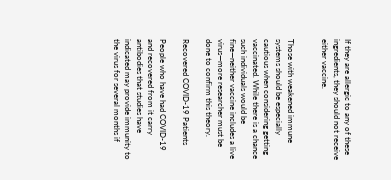If they are allergic to any of these ingredients, they should not receive either vaccine.


Those with weakened immune systems should be especially cautious when considering getting vaccinated. While there is a chance such individuals would be fine—neither vaccine includes a live virus—more researcher must be done to confirm this theory.

Recovered COVID-19 Patients

People who have had COVID-19 and recovered from it carry antibodies that studies have indicated may provide immunity to the virus for several months if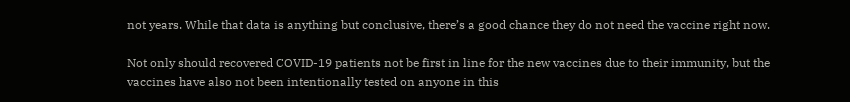not years. While that data is anything but conclusive, there’s a good chance they do not need the vaccine right now.

Not only should recovered COVID-19 patients not be first in line for the new vaccines due to their immunity, but the vaccines have also not been intentionally tested on anyone in this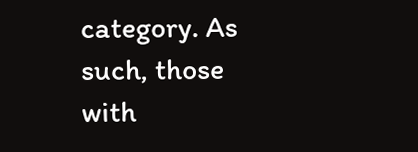category. As such, those with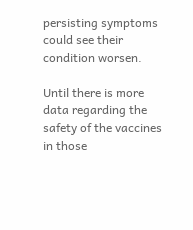persisting symptoms could see their condition worsen.

Until there is more data regarding the safety of the vaccines in those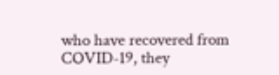who have recovered from COVID-19, they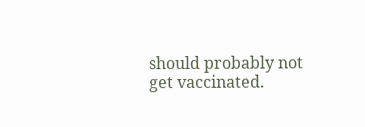should probably not get vaccinated.